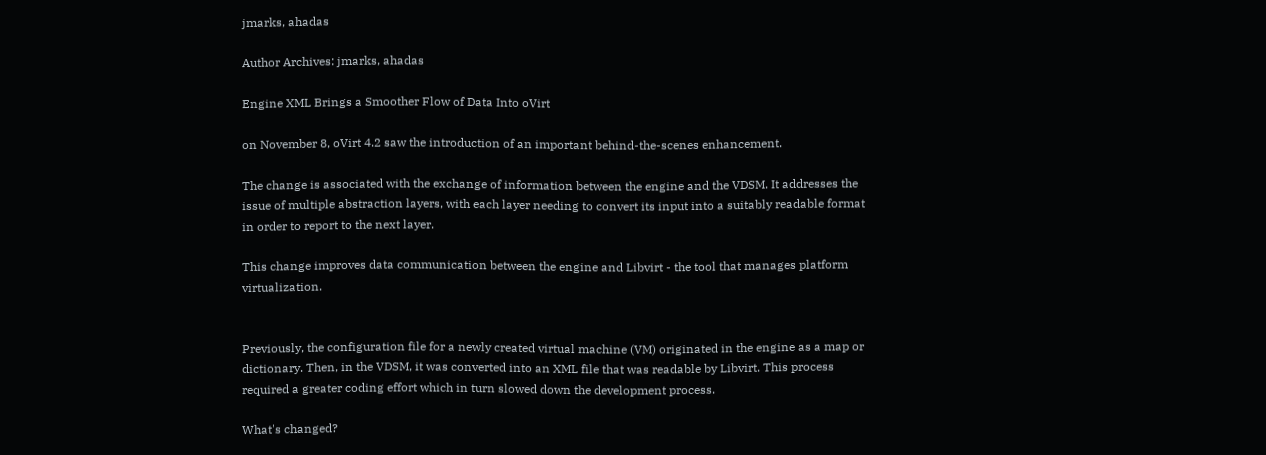jmarks, ahadas

Author Archives: jmarks, ahadas

Engine XML Brings a Smoother Flow of Data Into oVirt

on November 8, oVirt 4.2 saw the introduction of an important behind-the-scenes enhancement.

The change is associated with the exchange of information between the engine and the VDSM. It addresses the issue of multiple abstraction layers, with each layer needing to convert its input into a suitably readable format in order to report to the next layer.

This change improves data communication between the engine and Libvirt - the tool that manages platform virtualization.


Previously, the configuration file for a newly created virtual machine (VM) originated in the engine as a map or dictionary. Then, in the VDSM, it was converted into an XML file that was readable by Libvirt. This process required a greater coding effort which in turn slowed down the development process.

What's changed?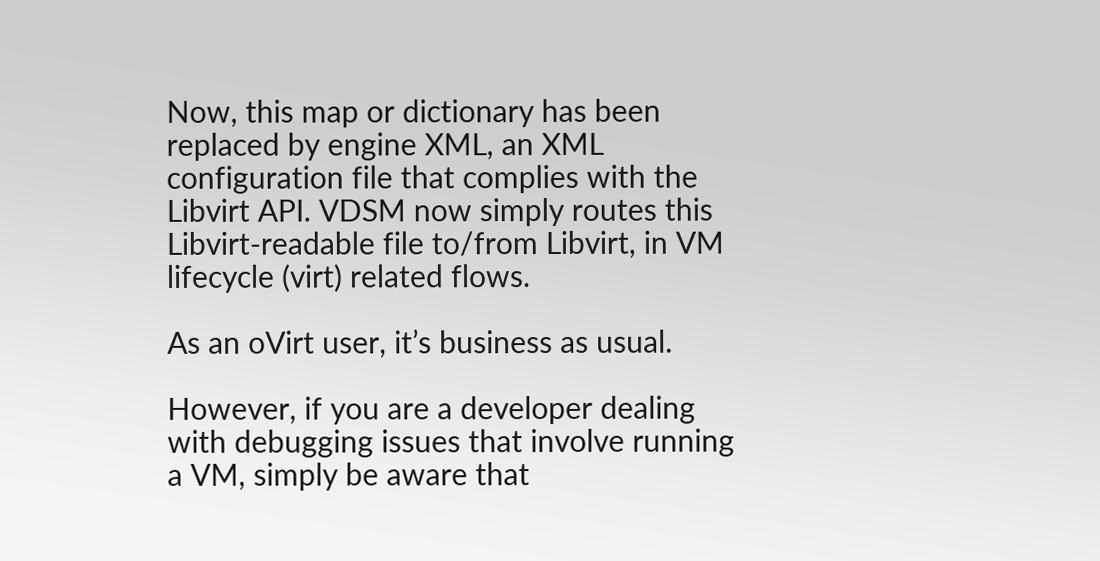Now, this map or dictionary has been replaced by engine XML, an XML configuration file that complies with the Libvirt API. VDSM now simply routes this Libvirt-readable file to/from Libvirt, in VM lifecycle (virt) related flows.

As an oVirt user, it’s business as usual.

However, if you are a developer dealing with debugging issues that involve running a VM, simply be aware that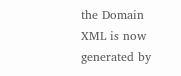the Domain XML is now generated by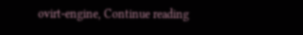ovirt-engine, Continue reading